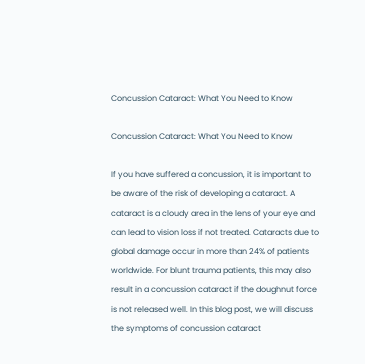Concussion Cataract: What You Need to Know

Concussion Cataract: What You Need to Know

If you have suffered a concussion, it is important to be aware of the risk of developing a cataract. A cataract is a cloudy area in the lens of your eye and can lead to vision loss if not treated. Cataracts due to global damage occur in more than 24% of patients worldwide. For blunt trauma patients, this may also result in a concussion cataract if the doughnut force is not released well. In this blog post, we will discuss the symptoms of concussion cataract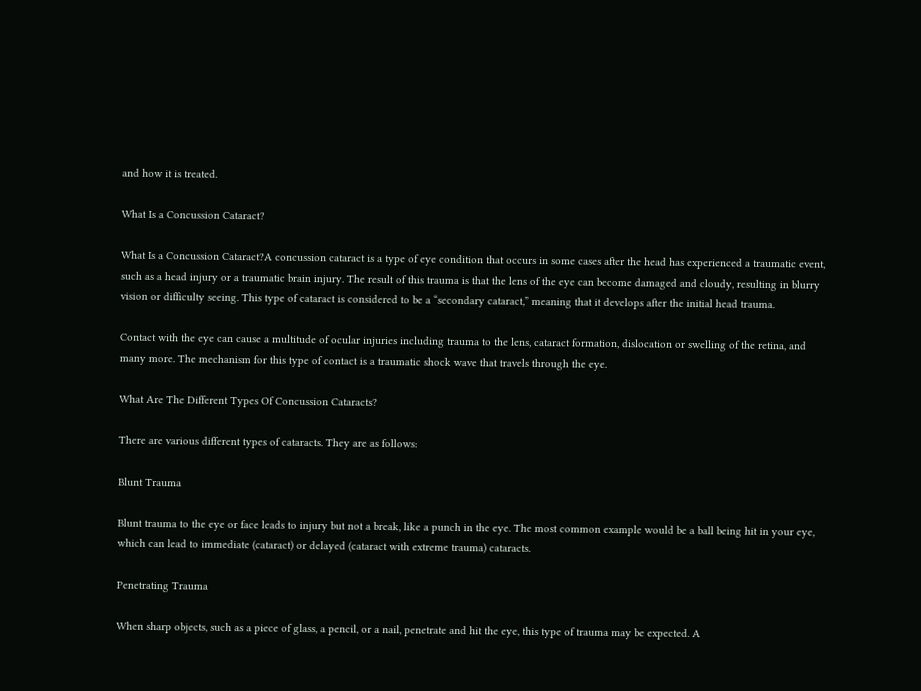and how it is treated.

What Is a Concussion Cataract?

What Is a Concussion Cataract?A concussion cataract is a type of eye condition that occurs in some cases after the head has experienced a traumatic event, such as a head injury or a traumatic brain injury. The result of this trauma is that the lens of the eye can become damaged and cloudy, resulting in blurry vision or difficulty seeing. This type of cataract is considered to be a “secondary cataract,” meaning that it develops after the initial head trauma.

Contact with the eye can cause a multitude of ocular injuries including trauma to the lens, cataract formation, dislocation or swelling of the retina, and many more. The mechanism for this type of contact is a traumatic shock wave that travels through the eye.

What Are The Different Types Of Concussion Cataracts?

There are various different types of cataracts. They are as follows:

Blunt Trauma

Blunt trauma to the eye or face leads to injury but not a break, like a punch in the eye. The most common example would be a ball being hit in your eye, which can lead to immediate (cataract) or delayed (cataract with extreme trauma) cataracts.

Penetrating Trauma

When sharp objects, such as a piece of glass, a pencil, or a nail, penetrate and hit the eye, this type of trauma may be expected. A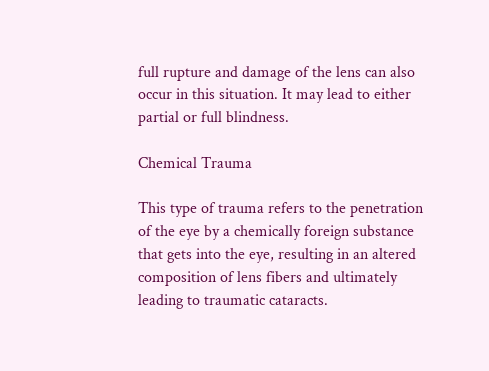full rupture and damage of the lens can also occur in this situation. It may lead to either partial or full blindness.

Chemical Trauma

This type of trauma refers to the penetration of the eye by a chemically foreign substance that gets into the eye, resulting in an altered composition of lens fibers and ultimately leading to traumatic cataracts.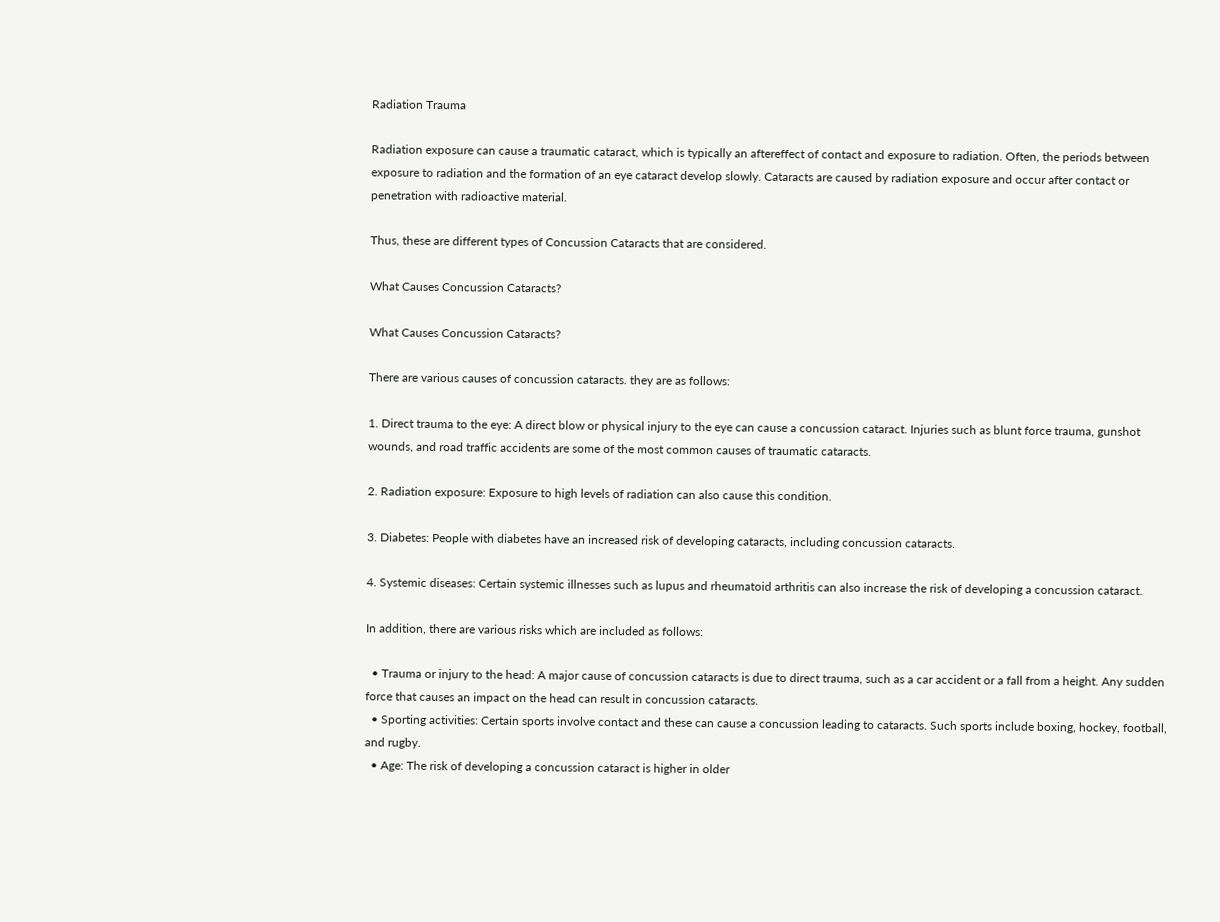Radiation Trauma

Radiation exposure can cause a traumatic cataract, which is typically an aftereffect of contact and exposure to radiation. Often, the periods between exposure to radiation and the formation of an eye cataract develop slowly. Cataracts are caused by radiation exposure and occur after contact or penetration with radioactive material.

Thus, these are different types of Concussion Cataracts that are considered.

What Causes Concussion Cataracts?

What Causes Concussion Cataracts?

There are various causes of concussion cataracts. they are as follows:

1. Direct trauma to the eye: A direct blow or physical injury to the eye can cause a concussion cataract. Injuries such as blunt force trauma, gunshot wounds, and road traffic accidents are some of the most common causes of traumatic cataracts.

2. Radiation exposure: Exposure to high levels of radiation can also cause this condition.

3. Diabetes: People with diabetes have an increased risk of developing cataracts, including concussion cataracts.

4. Systemic diseases: Certain systemic illnesses such as lupus and rheumatoid arthritis can also increase the risk of developing a concussion cataract.

In addition, there are various risks which are included as follows:

  • Trauma or injury to the head: A major cause of concussion cataracts is due to direct trauma, such as a car accident or a fall from a height. Any sudden force that causes an impact on the head can result in concussion cataracts.
  • Sporting activities: Certain sports involve contact and these can cause a concussion leading to cataracts. Such sports include boxing, hockey, football, and rugby.
  • Age: The risk of developing a concussion cataract is higher in older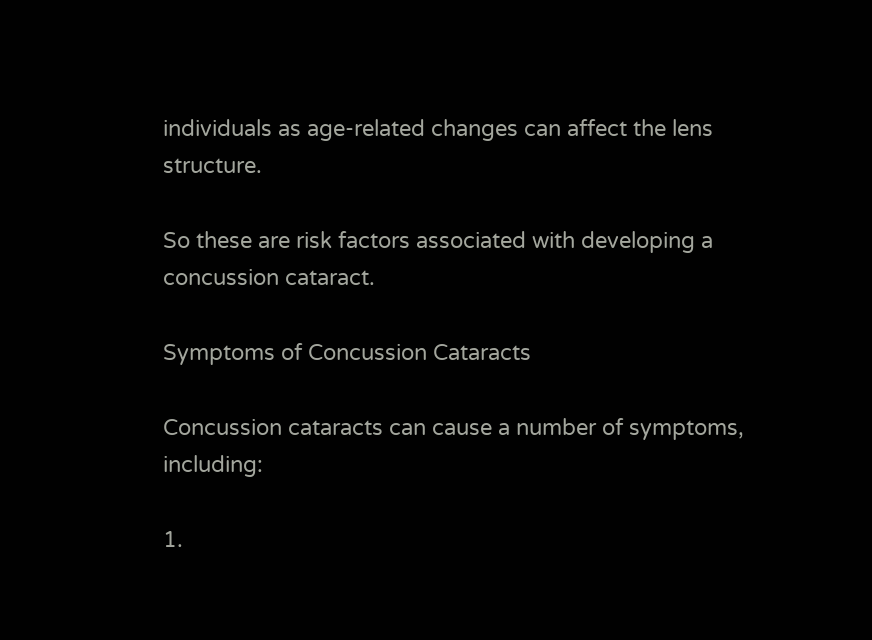individuals as age-related changes can affect the lens structure.

So these are risk factors associated with developing a concussion cataract.

Symptoms of Concussion Cataracts

Concussion cataracts can cause a number of symptoms, including:

1.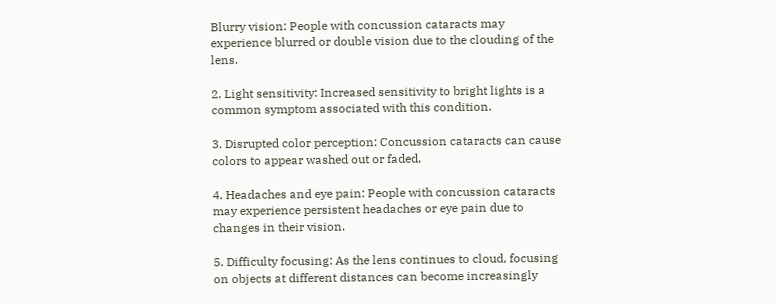Blurry vision: People with concussion cataracts may experience blurred or double vision due to the clouding of the lens.

2. Light sensitivity: Increased sensitivity to bright lights is a common symptom associated with this condition.

3. Disrupted color perception: Concussion cataracts can cause colors to appear washed out or faded.

4. Headaches and eye pain: People with concussion cataracts may experience persistent headaches or eye pain due to changes in their vision.

5. Difficulty focusing: As the lens continues to cloud, focusing on objects at different distances can become increasingly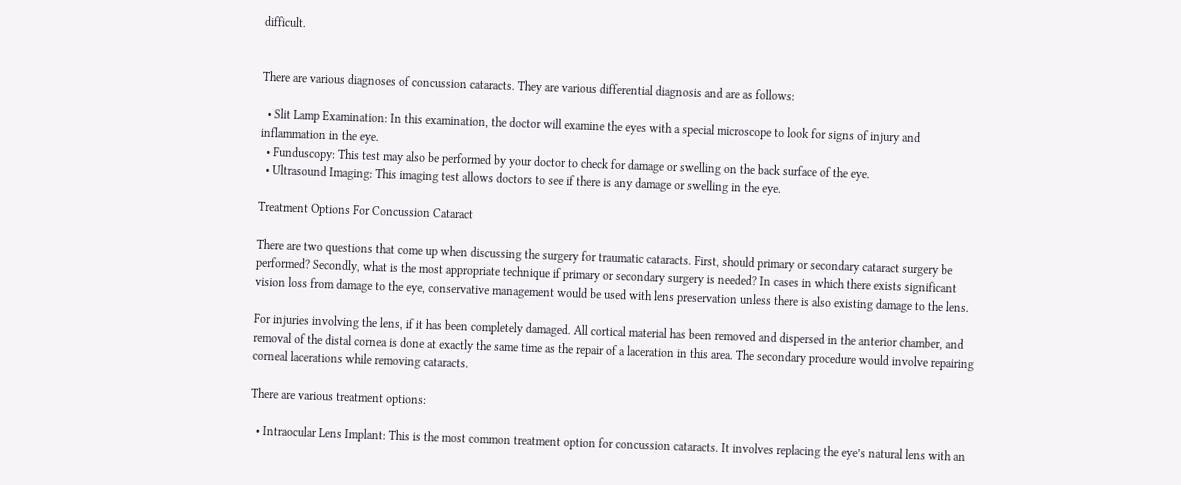difficult.


There are various diagnoses of concussion cataracts. They are various differential diagnosis and are as follows:

  • Slit Lamp Examination: In this examination, the doctor will examine the eyes with a special microscope to look for signs of injury and inflammation in the eye.
  • Funduscopy: This test may also be performed by your doctor to check for damage or swelling on the back surface of the eye.
  • Ultrasound Imaging: This imaging test allows doctors to see if there is any damage or swelling in the eye.

Treatment Options For Concussion Cataract

There are two questions that come up when discussing the surgery for traumatic cataracts. First, should primary or secondary cataract surgery be performed? Secondly, what is the most appropriate technique if primary or secondary surgery is needed? In cases in which there exists significant vision loss from damage to the eye, conservative management would be used with lens preservation unless there is also existing damage to the lens.

For injuries involving the lens, if it has been completely damaged. All cortical material has been removed and dispersed in the anterior chamber, and removal of the distal cornea is done at exactly the same time as the repair of a laceration in this area. The secondary procedure would involve repairing corneal lacerations while removing cataracts.

There are various treatment options:

  • Intraocular Lens Implant: This is the most common treatment option for concussion cataracts. It involves replacing the eye’s natural lens with an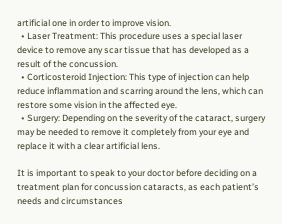artificial one in order to improve vision.
  • Laser Treatment: This procedure uses a special laser device to remove any scar tissue that has developed as a result of the concussion.
  • Corticosteroid Injection: This type of injection can help reduce inflammation and scarring around the lens, which can restore some vision in the affected eye.
  • Surgery: Depending on the severity of the cataract, surgery may be needed to remove it completely from your eye and replace it with a clear artificial lens.

It is important to speak to your doctor before deciding on a treatment plan for concussion cataracts, as each patient’s needs and circumstances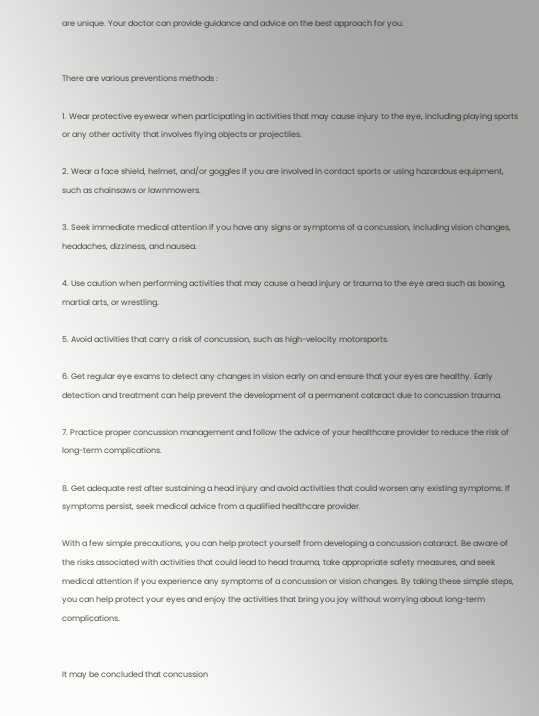are unique. Your doctor can provide guidance and advice on the best approach for you.


There are various preventions methods :

1. Wear protective eyewear when participating in activities that may cause injury to the eye, including playing sports or any other activity that involves flying objects or projectiles.

2. Wear a face shield, helmet, and/or goggles if you are involved in contact sports or using hazardous equipment, such as chainsaws or lawnmowers.

3. Seek immediate medical attention if you have any signs or symptoms of a concussion, including vision changes, headaches, dizziness, and nausea.

4. Use caution when performing activities that may cause a head injury or trauma to the eye area such as boxing, martial arts, or wrestling.

5. Avoid activities that carry a risk of concussion, such as high-velocity motorsports.

6. Get regular eye exams to detect any changes in vision early on and ensure that your eyes are healthy. Early detection and treatment can help prevent the development of a permanent cataract due to concussion trauma.

7. Practice proper concussion management and follow the advice of your healthcare provider to reduce the risk of long-term complications.

8. Get adequate rest after sustaining a head injury and avoid activities that could worsen any existing symptoms. If symptoms persist, seek medical advice from a qualified healthcare provider.

With a few simple precautions, you can help protect yourself from developing a concussion cataract. Be aware of the risks associated with activities that could lead to head trauma, take appropriate safety measures, and seek medical attention if you experience any symptoms of a concussion or vision changes. By taking these simple steps, you can help protect your eyes and enjoy the activities that bring you joy without worrying about long-term complications.


It may be concluded that concussion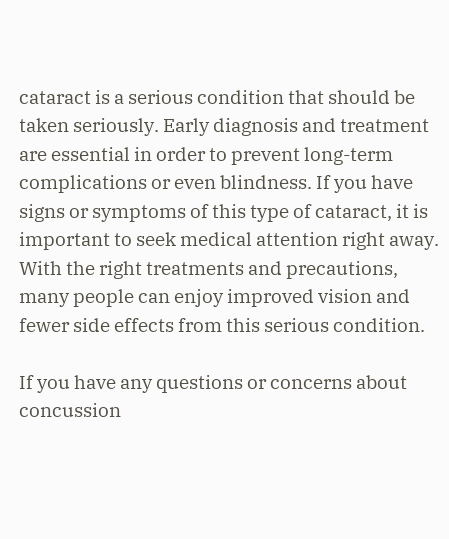cataract is a serious condition that should be taken seriously. Early diagnosis and treatment are essential in order to prevent long-term complications or even blindness. If you have signs or symptoms of this type of cataract, it is important to seek medical attention right away. With the right treatments and precautions, many people can enjoy improved vision and fewer side effects from this serious condition.

If you have any questions or concerns about concussion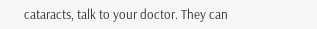cataracts, talk to your doctor. They can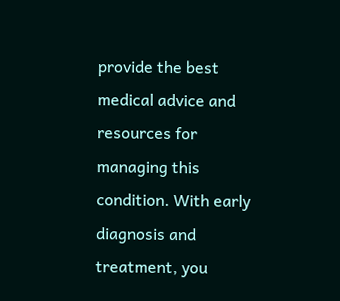provide the best medical advice and resources for managing this condition. With early diagnosis and treatment, you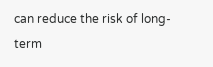can reduce the risk of long-term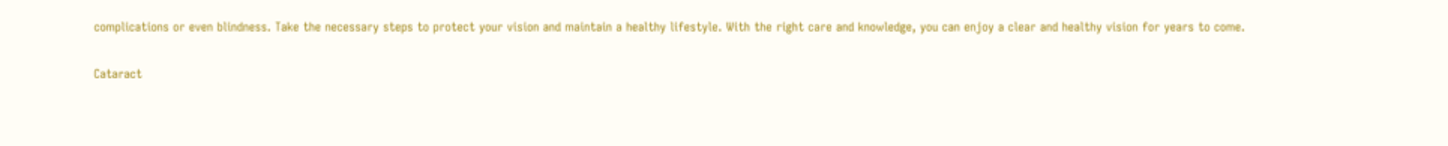complications or even blindness. Take the necessary steps to protect your vision and maintain a healthy lifestyle. With the right care and knowledge, you can enjoy a clear and healthy vision for years to come.

Cataract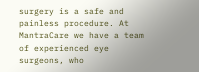surgery is a safe and painless procedure. At MantraCare we have a team of experienced eye surgeons, who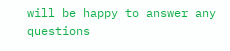will be happy to answer any questions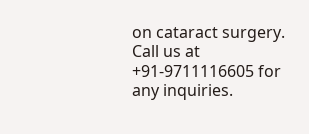on cataract surgery. Call us at +91-9711116605 for any inquiries.